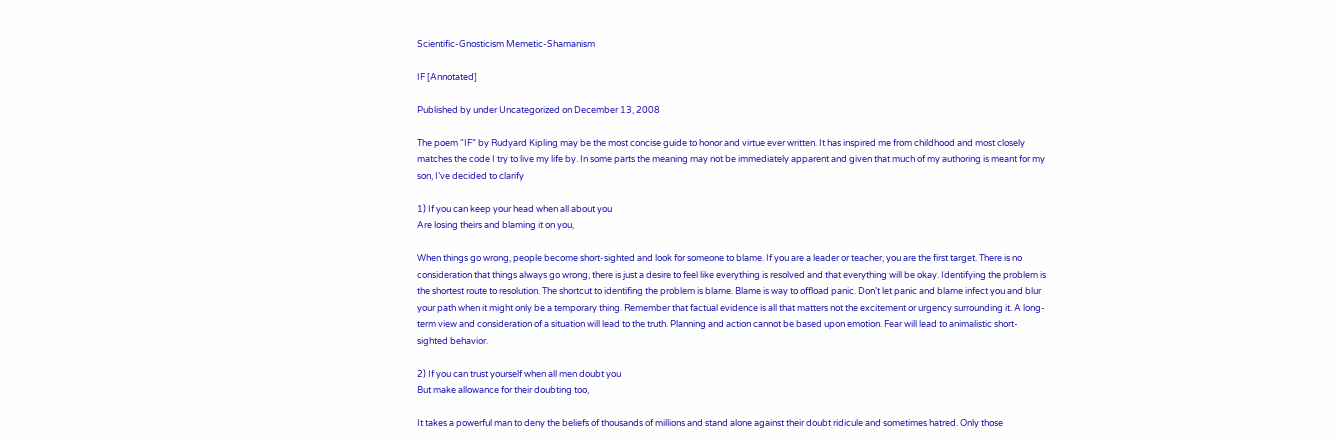Scientific-Gnosticism Memetic-Shamanism

IF [Annotated]

Published by under Uncategorized on December 13, 2008

The poem “IF” by Rudyard Kipling may be the most concise guide to honor and virtue ever written. It has inspired me from childhood and most closely matches the code I try to live my life by. In some parts the meaning may not be immediately apparent and given that much of my authoring is meant for my son, I’ve decided to clarify

1) If you can keep your head when all about you
Are losing theirs and blaming it on you,

When things go wrong, people become short-sighted and look for someone to blame. If you are a leader or teacher, you are the first target. There is no consideration that things always go wrong, there is just a desire to feel like everything is resolved and that everything will be okay. Identifying the problem is the shortest route to resolution. The shortcut to identifing the problem is blame. Blame is way to offload panic. Don’t let panic and blame infect you and blur your path when it might only be a temporary thing. Remember that factual evidence is all that matters not the excitement or urgency surrounding it. A long-term view and consideration of a situation will lead to the truth. Planning and action cannot be based upon emotion. Fear will lead to animalistic short-sighted behavior.

2) If you can trust yourself when all men doubt you
But make allowance for their doubting too,

It takes a powerful man to deny the beliefs of thousands of millions and stand alone against their doubt ridicule and sometimes hatred. Only those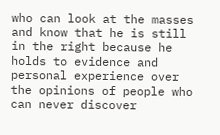who can look at the masses and know that he is still in the right because he holds to evidence and personal experience over the opinions of people who can never discover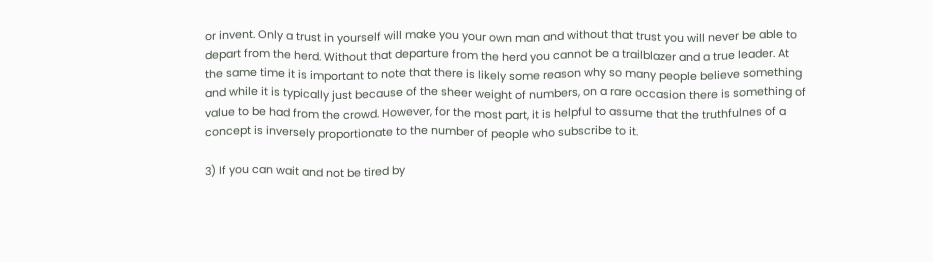or invent. Only a trust in yourself will make you your own man and without that trust you will never be able to depart from the herd. Without that departure from the herd you cannot be a trailblazer and a true leader. At the same time it is important to note that there is likely some reason why so many people believe something and while it is typically just because of the sheer weight of numbers, on a rare occasion there is something of value to be had from the crowd. However, for the most part, it is helpful to assume that the truthfulnes of a concept is inversely proportionate to the number of people who subscribe to it.

3) If you can wait and not be tired by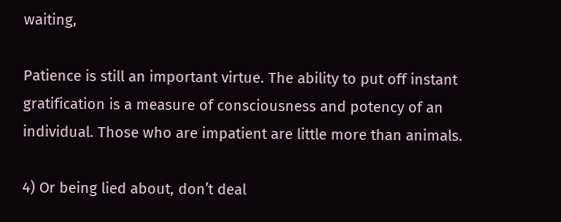waiting,

Patience is still an important virtue. The ability to put off instant gratification is a measure of consciousness and potency of an individual. Those who are impatient are little more than animals.

4) Or being lied about, don’t deal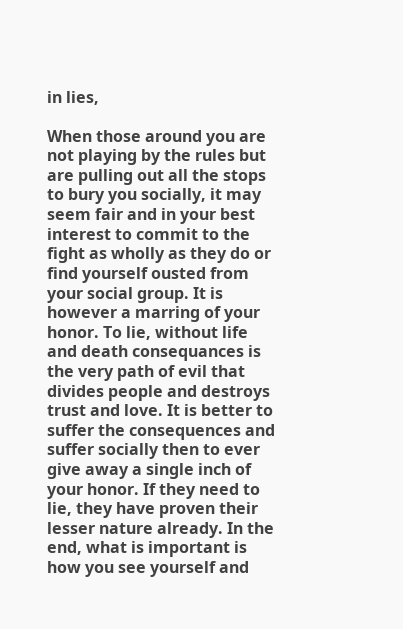in lies,

When those around you are not playing by the rules but are pulling out all the stops to bury you socially, it may seem fair and in your best interest to commit to the fight as wholly as they do or find yourself ousted from your social group. It is however a marring of your honor. To lie, without life and death consequances is the very path of evil that divides people and destroys trust and love. It is better to suffer the consequences and suffer socially then to ever give away a single inch of your honor. If they need to lie, they have proven their lesser nature already. In the end, what is important is how you see yourself and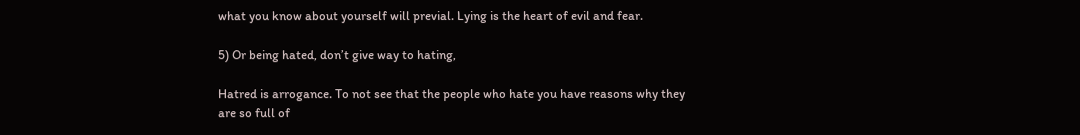what you know about yourself will previal. Lying is the heart of evil and fear.

5) Or being hated, don’t give way to hating,

Hatred is arrogance. To not see that the people who hate you have reasons why they are so full of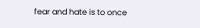fear and hate is to once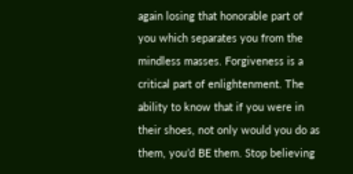again losing that honorable part of you which separates you from the mindless masses. Forgiveness is a critical part of enlightenment. The ability to know that if you were in their shoes, not only would you do as them, you’d BE them. Stop believing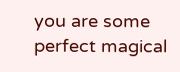you are some perfect magical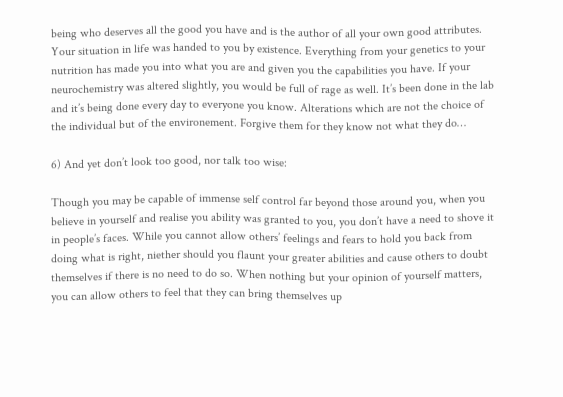being who deserves all the good you have and is the author of all your own good attributes. Your situation in life was handed to you by existence. Everything from your genetics to your nutrition has made you into what you are and given you the capabilities you have. If your neurochemistry was altered slightly, you would be full of rage as well. It’s been done in the lab and it’s being done every day to everyone you know. Alterations which are not the choice of the individual but of the environement. Forgive them for they know not what they do…

6) And yet don’t look too good, nor talk too wise:

Though you may be capable of immense self control far beyond those around you, when you believe in yourself and realise you ability was granted to you, you don’t have a need to shove it in people’s faces. While you cannot allow others’ feelings and fears to hold you back from doing what is right, niether should you flaunt your greater abilities and cause others to doubt themselves if there is no need to do so. When nothing but your opinion of yourself matters, you can allow others to feel that they can bring themselves up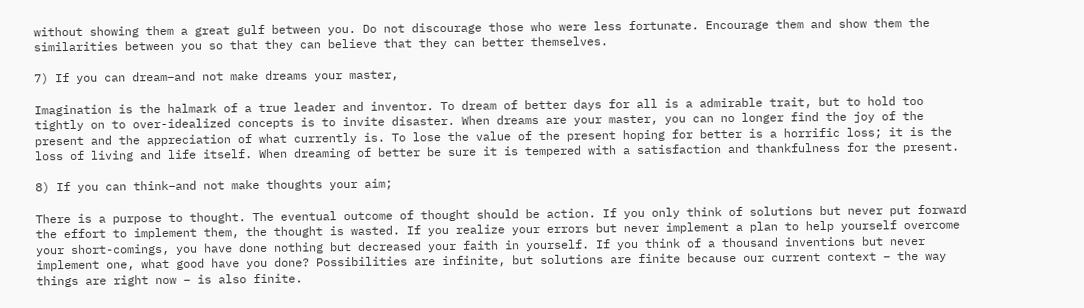without showing them a great gulf between you. Do not discourage those who were less fortunate. Encourage them and show them the similarities between you so that they can believe that they can better themselves.

7) If you can dream–and not make dreams your master,

Imagination is the halmark of a true leader and inventor. To dream of better days for all is a admirable trait, but to hold too tightly on to over-idealized concepts is to invite disaster. When dreams are your master, you can no longer find the joy of the present and the appreciation of what currently is. To lose the value of the present hoping for better is a horrific loss; it is the loss of living and life itself. When dreaming of better be sure it is tempered with a satisfaction and thankfulness for the present.

8) If you can think–and not make thoughts your aim;

There is a purpose to thought. The eventual outcome of thought should be action. If you only think of solutions but never put forward the effort to implement them, the thought is wasted. If you realize your errors but never implement a plan to help yourself overcome your short-comings, you have done nothing but decreased your faith in yourself. If you think of a thousand inventions but never implement one, what good have you done? Possibilities are infinite, but solutions are finite because our current context – the way things are right now – is also finite.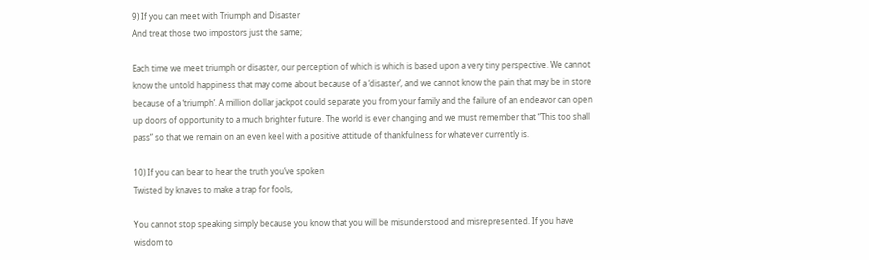9) If you can meet with Triumph and Disaster
And treat those two impostors just the same;

Each time we meet triumph or disaster, our perception of which is which is based upon a very tiny perspective. We cannot know the untold happiness that may come about because of a ‘disaster’, and we cannot know the pain that may be in store because of a ‘triumph’. A million dollar jackpot could separate you from your family and the failure of an endeavor can open up doors of opportunity to a much brighter future. The world is ever changing and we must remember that “This too shall pass” so that we remain on an even keel with a positive attitude of thankfulness for whatever currently is.

10) If you can bear to hear the truth you’ve spoken
Twisted by knaves to make a trap for fools,

You cannot stop speaking simply because you know that you will be misunderstood and misrepresented. If you have wisdom to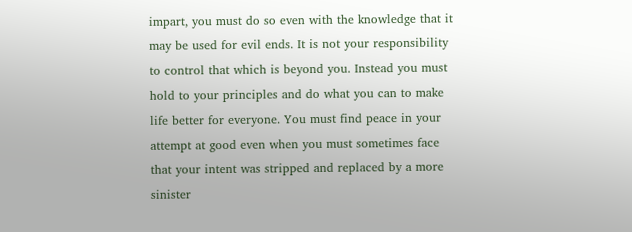impart, you must do so even with the knowledge that it may be used for evil ends. It is not your responsibility to control that which is beyond you. Instead you must hold to your principles and do what you can to make life better for everyone. You must find peace in your attempt at good even when you must sometimes face that your intent was stripped and replaced by a more sinister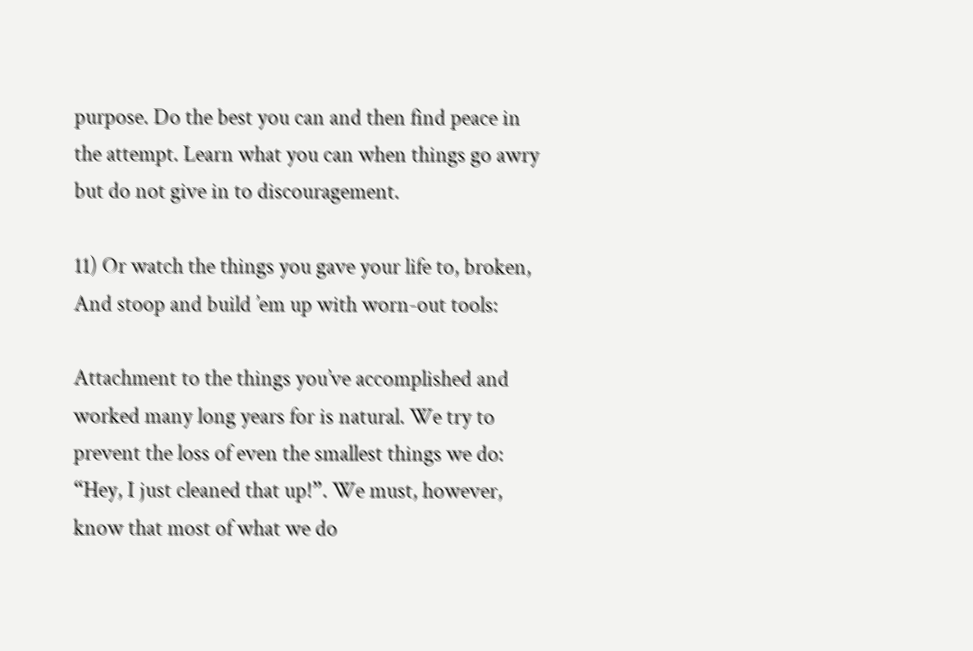purpose. Do the best you can and then find peace in the attempt. Learn what you can when things go awry but do not give in to discouragement.

11) Or watch the things you gave your life to, broken,
And stoop and build ’em up with worn-out tools:

Attachment to the things you’ve accomplished and worked many long years for is natural. We try to prevent the loss of even the smallest things we do: “Hey, I just cleaned that up!”. We must, however, know that most of what we do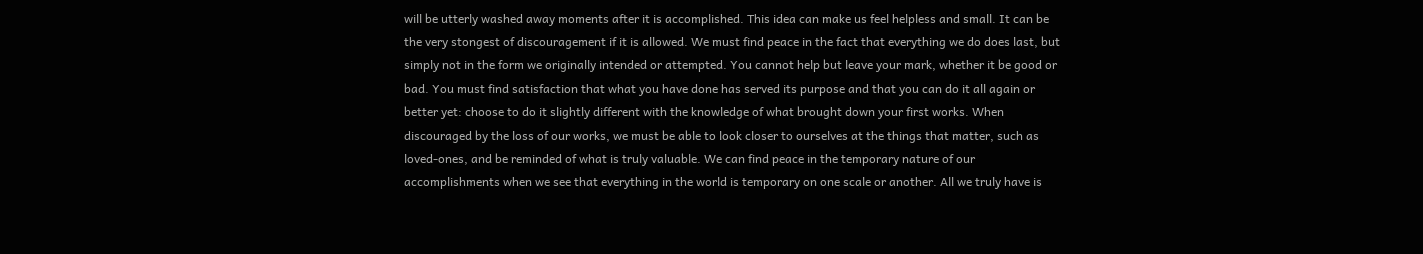will be utterly washed away moments after it is accomplished. This idea can make us feel helpless and small. It can be the very stongest of discouragement if it is allowed. We must find peace in the fact that everything we do does last, but simply not in the form we originally intended or attempted. You cannot help but leave your mark, whether it be good or bad. You must find satisfaction that what you have done has served its purpose and that you can do it all again or better yet: choose to do it slightly different with the knowledge of what brought down your first works. When discouraged by the loss of our works, we must be able to look closer to ourselves at the things that matter, such as loved-ones, and be reminded of what is truly valuable. We can find peace in the temporary nature of our accomplishments when we see that everything in the world is temporary on one scale or another. All we truly have is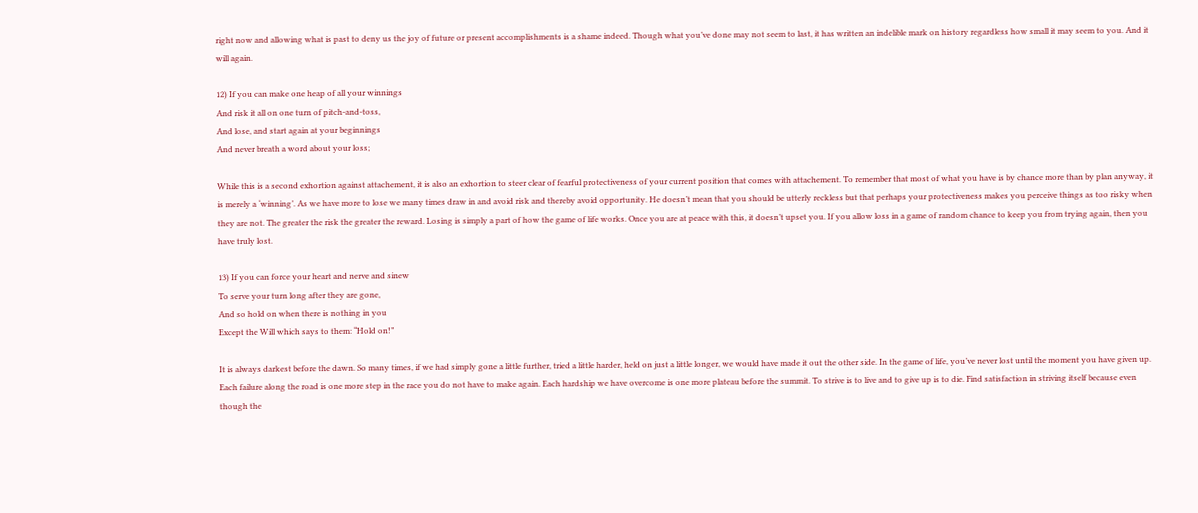right now and allowing what is past to deny us the joy of future or present accomplishments is a shame indeed. Though what you’ve done may not seem to last, it has written an indelible mark on history regardless how small it may seem to you. And it will again.

12) If you can make one heap of all your winnings
And risk it all on one turn of pitch-and-toss,
And lose, and start again at your beginnings
And never breath a word about your loss;

While this is a second exhortion against attachement, it is also an exhortion to steer clear of fearful protectiveness of your current position that comes with attachement. To remember that most of what you have is by chance more than by plan anyway, it is merely a ‘winning’. As we have more to lose we many times draw in and avoid risk and thereby avoid opportunity. He doesn’t mean that you should be utterly reckless but that perhaps your protectiveness makes you perceive things as too risky when they are not. The greater the risk the greater the reward. Losing is simply a part of how the game of life works. Once you are at peace with this, it doesn’t upset you. If you allow loss in a game of random chance to keep you from trying again, then you have truly lost.

13) If you can force your heart and nerve and sinew
To serve your turn long after they are gone,
And so hold on when there is nothing in you
Except the Will which says to them: “Hold on!”

It is always darkest before the dawn. So many times, if we had simply gone a little further, tried a little harder, held on just a little longer, we would have made it out the other side. In the game of life, you’ve never lost until the moment you have given up. Each failure along the road is one more step in the race you do not have to make again. Each hardship we have overcome is one more plateau before the summit. To strive is to live and to give up is to die. Find satisfaction in striving itself because even though the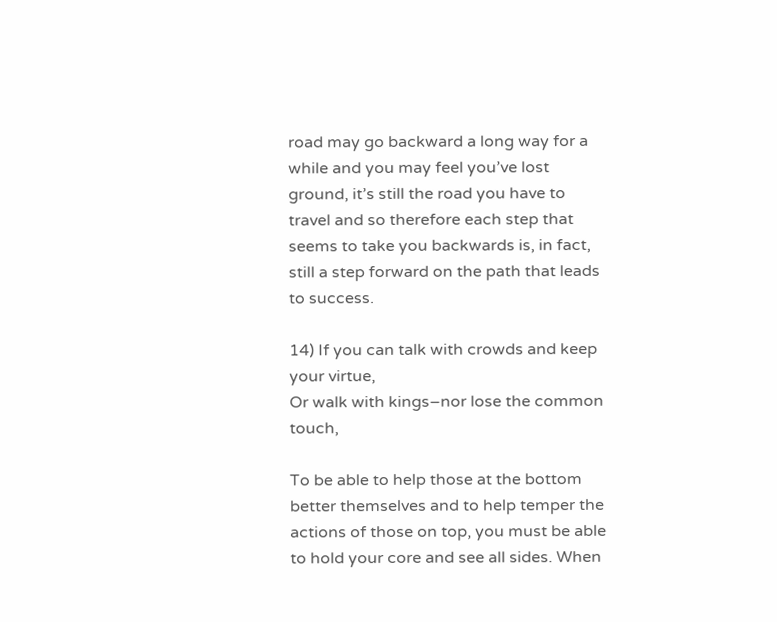road may go backward a long way for a while and you may feel you’ve lost ground, it’s still the road you have to travel and so therefore each step that seems to take you backwards is, in fact, still a step forward on the path that leads to success.

14) If you can talk with crowds and keep your virtue,
Or walk with kings–nor lose the common touch,

To be able to help those at the bottom better themselves and to help temper the actions of those on top, you must be able to hold your core and see all sides. When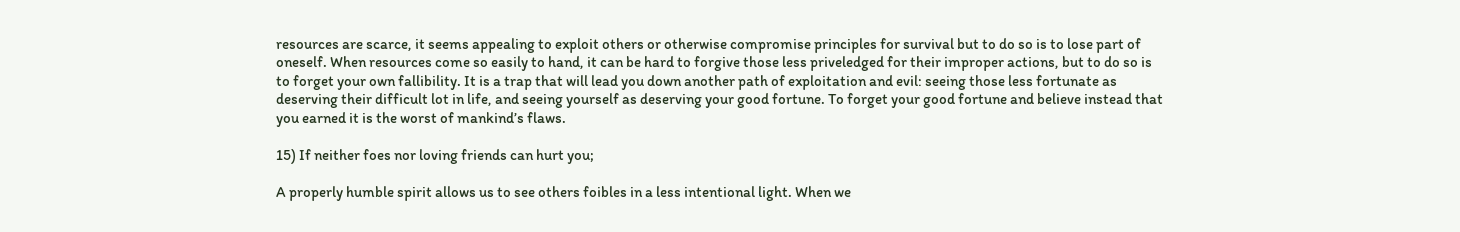resources are scarce, it seems appealing to exploit others or otherwise compromise principles for survival but to do so is to lose part of oneself. When resources come so easily to hand, it can be hard to forgive those less priveledged for their improper actions, but to do so is to forget your own fallibility. It is a trap that will lead you down another path of exploitation and evil: seeing those less fortunate as deserving their difficult lot in life, and seeing yourself as deserving your good fortune. To forget your good fortune and believe instead that you earned it is the worst of mankind’s flaws.

15) If neither foes nor loving friends can hurt you;

A properly humble spirit allows us to see others foibles in a less intentional light. When we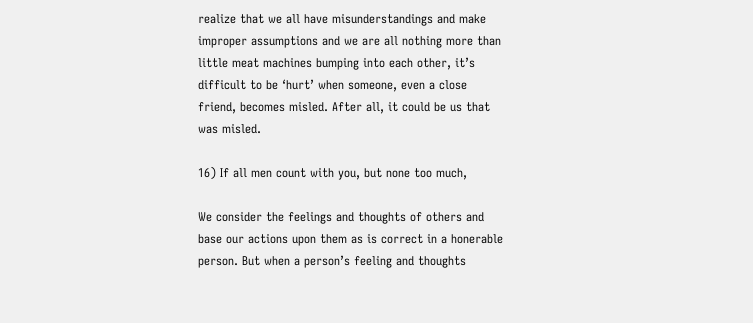realize that we all have misunderstandings and make improper assumptions and we are all nothing more than little meat machines bumping into each other, it’s difficult to be ‘hurt’ when someone, even a close friend, becomes misled. After all, it could be us that was misled.

16) If all men count with you, but none too much,

We consider the feelings and thoughts of others and base our actions upon them as is correct in a honerable person. But when a person’s feeling and thoughts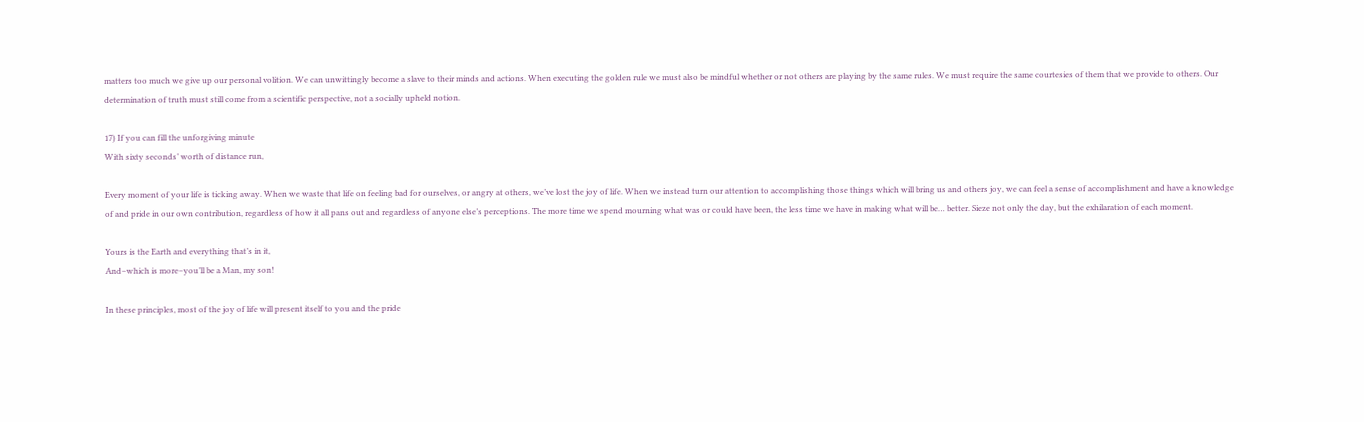matters too much we give up our personal volition. We can unwittingly become a slave to their minds and actions. When executing the golden rule we must also be mindful whether or not others are playing by the same rules. We must require the same courtesies of them that we provide to others. Our determination of truth must still come from a scientific perspective, not a socially upheld notion.

17) If you can fill the unforgiving minute
With sixty seconds’ worth of distance run,

Every moment of your life is ticking away. When we waste that life on feeling bad for ourselves, or angry at others, we’ve lost the joy of life. When we instead turn our attention to accomplishing those things which will bring us and others joy, we can feel a sense of accomplishment and have a knowledge of and pride in our own contribution, regardless of how it all pans out and regardless of anyone else’s perceptions. The more time we spend mourning what was or could have been, the less time we have in making what will be… better. Sieze not only the day, but the exhilaration of each moment.

Yours is the Earth and everything that’s in it,
And–which is more–you’ll be a Man, my son!

In these principles, most of the joy of life will present itself to you and the pride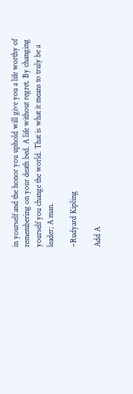in yourself and the honor you uphold will give you a life worthy of remembering on your death bed. A life without regret. By changing yourself you change the world. That is what it means to truly be a leader; A man.

–Rudyard Kipling

Add A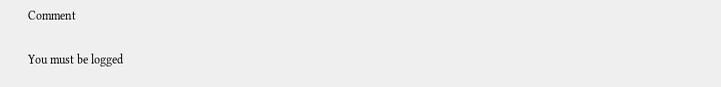Comment

You must be logged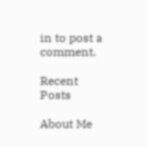in to post a comment.

Recent Posts

About Me